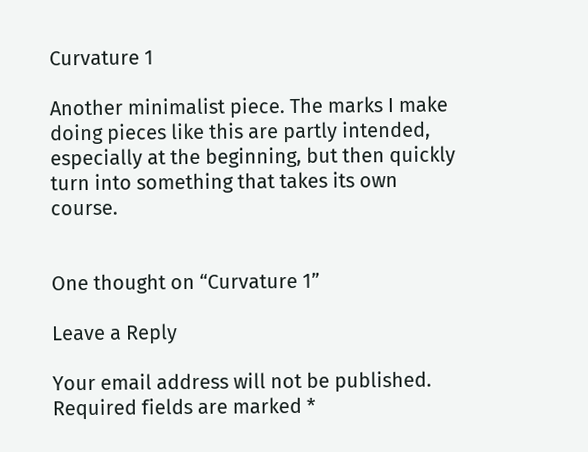Curvature 1

Another minimalist piece. The marks I make doing pieces like this are partly intended, especially at the beginning, but then quickly turn into something that takes its own course.


One thought on “Curvature 1”

Leave a Reply

Your email address will not be published. Required fields are marked *